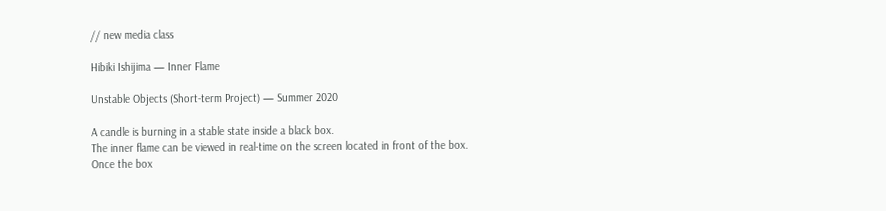// new media class

Hibiki Ishijima — Inner Flame

Unstable Objects (Short-term Project) — Summer 2020

A candle is burning in a stable state inside a black box.
The inner flame can be viewed in real-time on the screen located in front of the box.
Once the box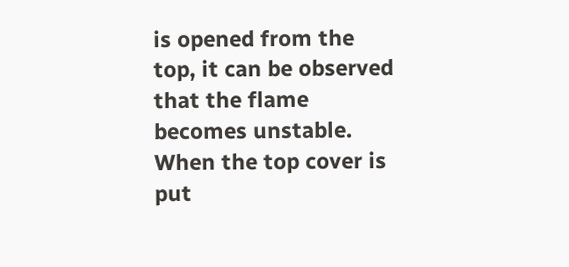is opened from the top, it can be observed that the flame becomes unstable. When the top cover is put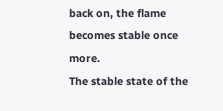back on, the flame becomes stable once more.
The stable state of the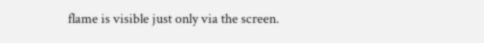flame is visible just only via the screen.